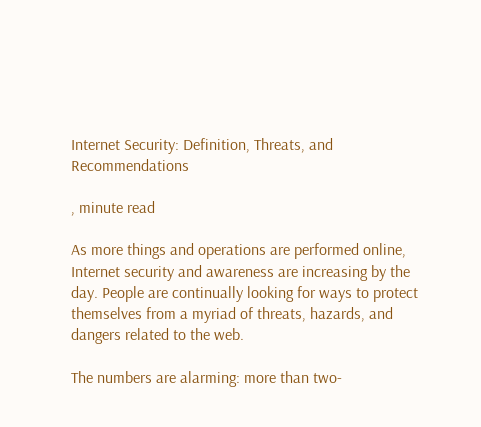Internet Security: Definition, Threats, and Recommendations

, minute read

As more things and operations are performed online, Internet security and awareness are increasing by the day. People are continually looking for ways to protect themselves from a myriad of threats, hazards, and dangers related to the web.

The numbers are alarming: more than two-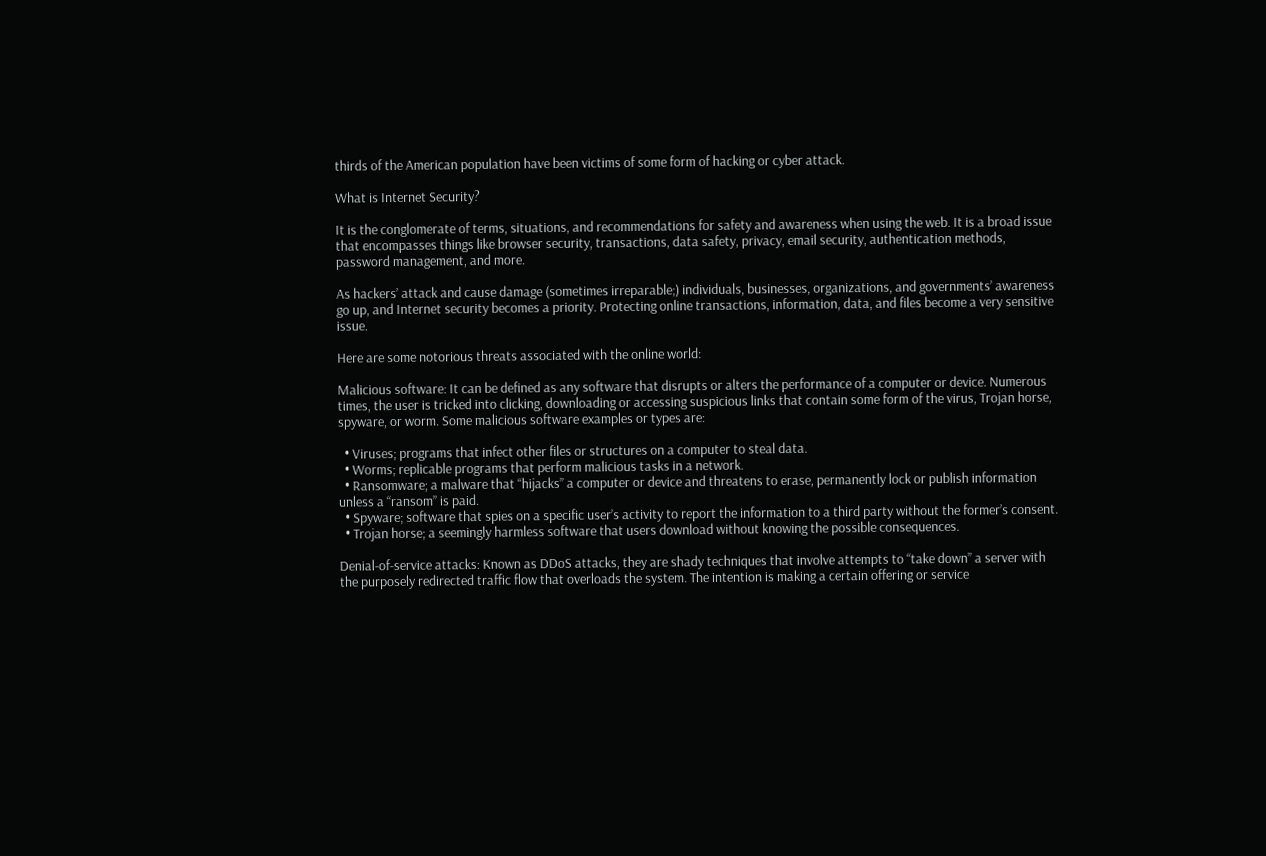thirds of the American population have been victims of some form of hacking or cyber attack.

What is Internet Security?

It is the conglomerate of terms, situations, and recommendations for safety and awareness when using the web. It is a broad issue that encompasses things like browser security, transactions, data safety, privacy, email security, authentication methods, password management, and more.

As hackers’ attack and cause damage (sometimes irreparable;) individuals, businesses, organizations, and governments’ awareness go up, and Internet security becomes a priority. Protecting online transactions, information, data, and files become a very sensitive issue.

Here are some notorious threats associated with the online world:

Malicious software: It can be defined as any software that disrupts or alters the performance of a computer or device. Numerous times, the user is tricked into clicking, downloading or accessing suspicious links that contain some form of the virus, Trojan horse, spyware, or worm. Some malicious software examples or types are:

  • Viruses; programs that infect other files or structures on a computer to steal data.
  • Worms; replicable programs that perform malicious tasks in a network.
  • Ransomware; a malware that “hijacks” a computer or device and threatens to erase, permanently lock or publish information unless a “ransom” is paid.
  • Spyware; software that spies on a specific user’s activity to report the information to a third party without the former’s consent.
  • Trojan horse; a seemingly harmless software that users download without knowing the possible consequences.

Denial-of-service attacks: Known as DDoS attacks, they are shady techniques that involve attempts to “take down” a server with the purposely redirected traffic flow that overloads the system. The intention is making a certain offering or service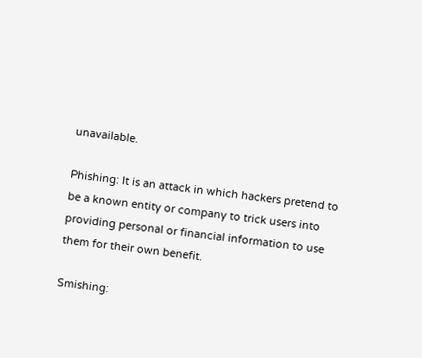unavailable.

Phishing: It is an attack in which hackers pretend to be a known entity or company to trick users into providing personal or financial information to use them for their own benefit.

Smishing: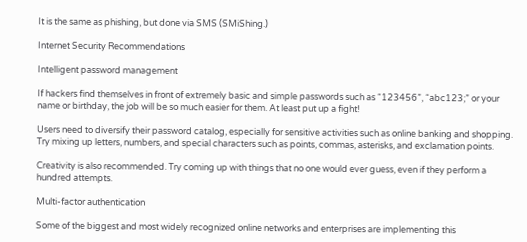It is the same as phishing, but done via SMS (SMiShing.)

Internet Security Recommendations

Intelligent password management

If hackers find themselves in front of extremely basic and simple passwords such as “123456”, “abc123;” or your name or birthday, the job will be so much easier for them. At least put up a fight!

Users need to diversify their password catalog, especially for sensitive activities such as online banking and shopping. Try mixing up letters, numbers, and special characters such as points, commas, asterisks, and exclamation points.

Creativity is also recommended. Try coming up with things that no one would ever guess, even if they perform a hundred attempts.

Multi-factor authentication

Some of the biggest and most widely recognized online networks and enterprises are implementing this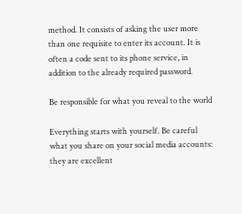method. It consists of asking the user more than one requisite to enter its account. It is often a code sent to its phone service, in addition to the already required password.

Be responsible for what you reveal to the world

Everything starts with yourself. Be careful what you share on your social media accounts: they are excellent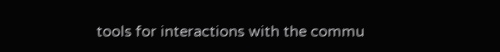tools for interactions with the commu